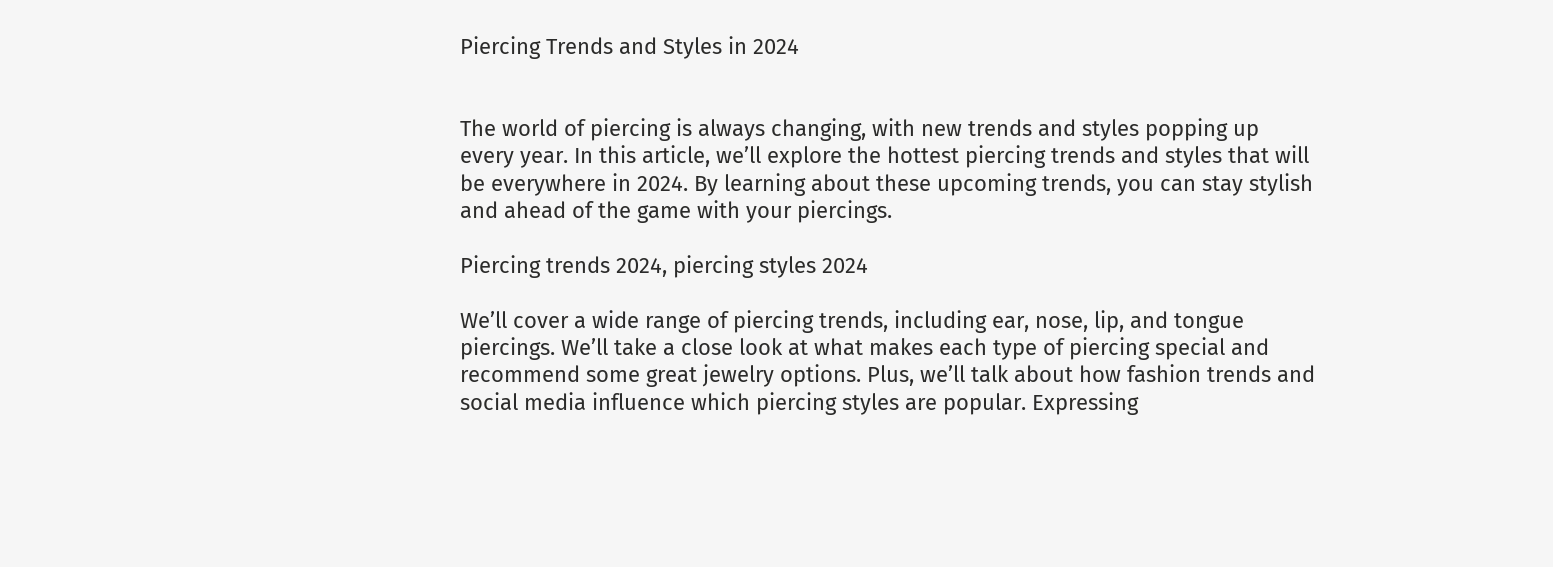Piercing Trends and Styles in 2024


The world of piercing is always changing, with new trends and styles popping up every year. In this article, we’ll explore the hottest piercing trends and styles that will be everywhere in 2024. By learning about these upcoming trends, you can stay stylish and ahead of the game with your piercings.

Piercing trends 2024, piercing styles 2024

We’ll cover a wide range of piercing trends, including ear, nose, lip, and tongue piercings. We’ll take a close look at what makes each type of piercing special and recommend some great jewelry options. Plus, we’ll talk about how fashion trends and social media influence which piercing styles are popular. Expressing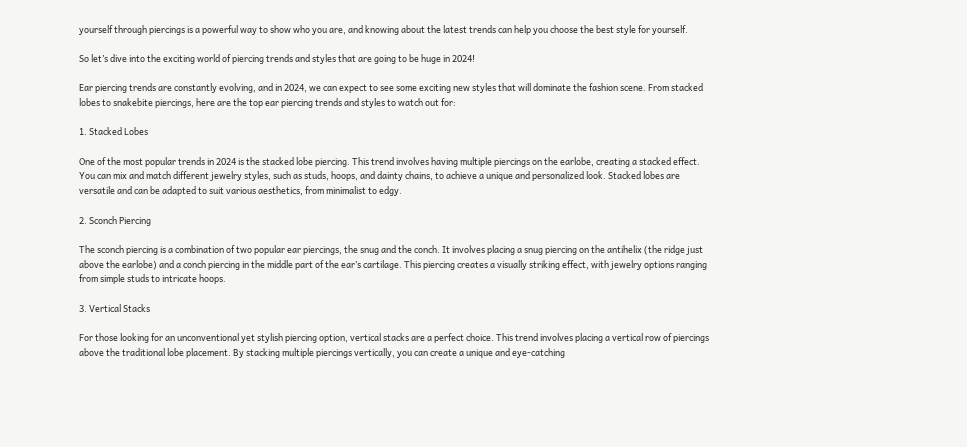yourself through piercings is a powerful way to show who you are, and knowing about the latest trends can help you choose the best style for yourself.

So let’s dive into the exciting world of piercing trends and styles that are going to be huge in 2024!

Ear piercing trends are constantly evolving, and in 2024, we can expect to see some exciting new styles that will dominate the fashion scene. From stacked lobes to snakebite piercings, here are the top ear piercing trends and styles to watch out for:

1. Stacked Lobes

One of the most popular trends in 2024 is the stacked lobe piercing. This trend involves having multiple piercings on the earlobe, creating a stacked effect. You can mix and match different jewelry styles, such as studs, hoops, and dainty chains, to achieve a unique and personalized look. Stacked lobes are versatile and can be adapted to suit various aesthetics, from minimalist to edgy.

2. Sconch Piercing

The sconch piercing is a combination of two popular ear piercings, the snug and the conch. It involves placing a snug piercing on the antihelix (the ridge just above the earlobe) and a conch piercing in the middle part of the ear’s cartilage. This piercing creates a visually striking effect, with jewelry options ranging from simple studs to intricate hoops.

3. Vertical Stacks

For those looking for an unconventional yet stylish piercing option, vertical stacks are a perfect choice. This trend involves placing a vertical row of piercings above the traditional lobe placement. By stacking multiple piercings vertically, you can create a unique and eye-catching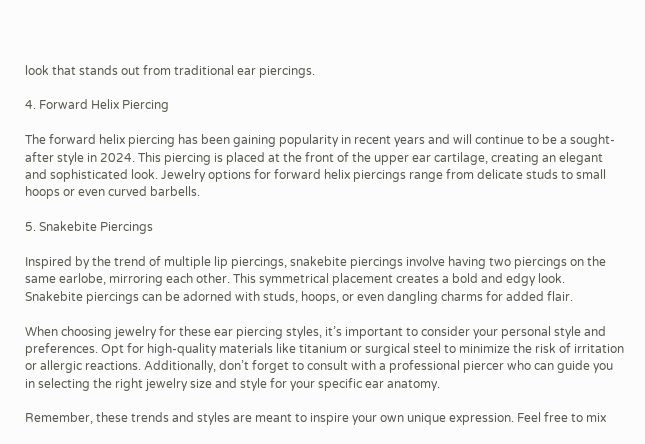look that stands out from traditional ear piercings.

4. Forward Helix Piercing

The forward helix piercing has been gaining popularity in recent years and will continue to be a sought-after style in 2024. This piercing is placed at the front of the upper ear cartilage, creating an elegant and sophisticated look. Jewelry options for forward helix piercings range from delicate studs to small hoops or even curved barbells.

5. Snakebite Piercings

Inspired by the trend of multiple lip piercings, snakebite piercings involve having two piercings on the same earlobe, mirroring each other. This symmetrical placement creates a bold and edgy look. Snakebite piercings can be adorned with studs, hoops, or even dangling charms for added flair.

When choosing jewelry for these ear piercing styles, it’s important to consider your personal style and preferences. Opt for high-quality materials like titanium or surgical steel to minimize the risk of irritation or allergic reactions. Additionally, don’t forget to consult with a professional piercer who can guide you in selecting the right jewelry size and style for your specific ear anatomy.

Remember, these trends and styles are meant to inspire your own unique expression. Feel free to mix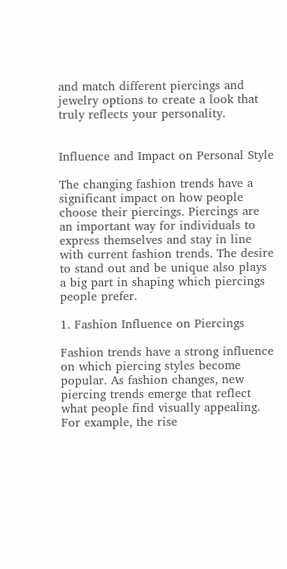and match different piercings and jewelry options to create a look that truly reflects your personality.


Influence and Impact on Personal Style

The changing fashion trends have a significant impact on how people choose their piercings. Piercings are an important way for individuals to express themselves and stay in line with current fashion trends. The desire to stand out and be unique also plays a big part in shaping which piercings people prefer.

1. Fashion Influence on Piercings

Fashion trends have a strong influence on which piercing styles become popular. As fashion changes, new piercing trends emerge that reflect what people find visually appealing. For example, the rise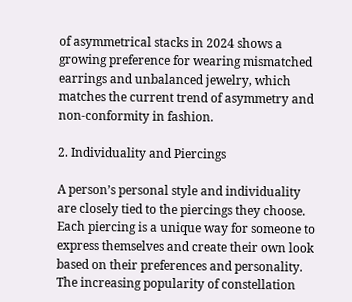of asymmetrical stacks in 2024 shows a growing preference for wearing mismatched earrings and unbalanced jewelry, which matches the current trend of asymmetry and non-conformity in fashion.

2. Individuality and Piercings

A person’s personal style and individuality are closely tied to the piercings they choose. Each piercing is a unique way for someone to express themselves and create their own look based on their preferences and personality. The increasing popularity of constellation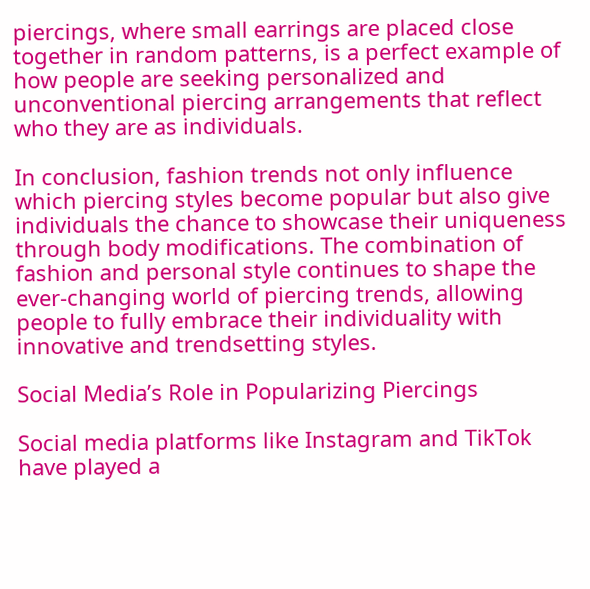piercings, where small earrings are placed close together in random patterns, is a perfect example of how people are seeking personalized and unconventional piercing arrangements that reflect who they are as individuals.

In conclusion, fashion trends not only influence which piercing styles become popular but also give individuals the chance to showcase their uniqueness through body modifications. The combination of fashion and personal style continues to shape the ever-changing world of piercing trends, allowing people to fully embrace their individuality with innovative and trendsetting styles.

Social Media’s Role in Popularizing Piercings

Social media platforms like Instagram and TikTok have played a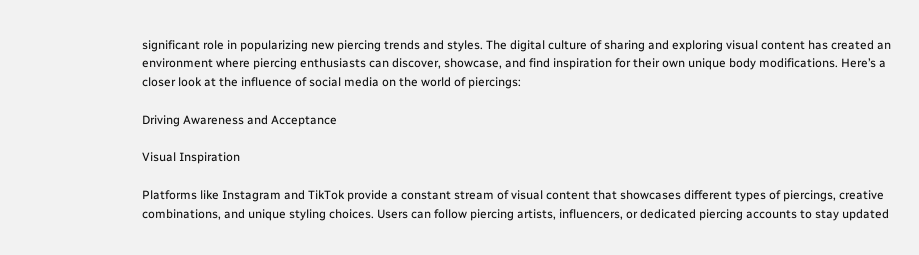significant role in popularizing new piercing trends and styles. The digital culture of sharing and exploring visual content has created an environment where piercing enthusiasts can discover, showcase, and find inspiration for their own unique body modifications. Here’s a closer look at the influence of social media on the world of piercings:

Driving Awareness and Acceptance

Visual Inspiration

Platforms like Instagram and TikTok provide a constant stream of visual content that showcases different types of piercings, creative combinations, and unique styling choices. Users can follow piercing artists, influencers, or dedicated piercing accounts to stay updated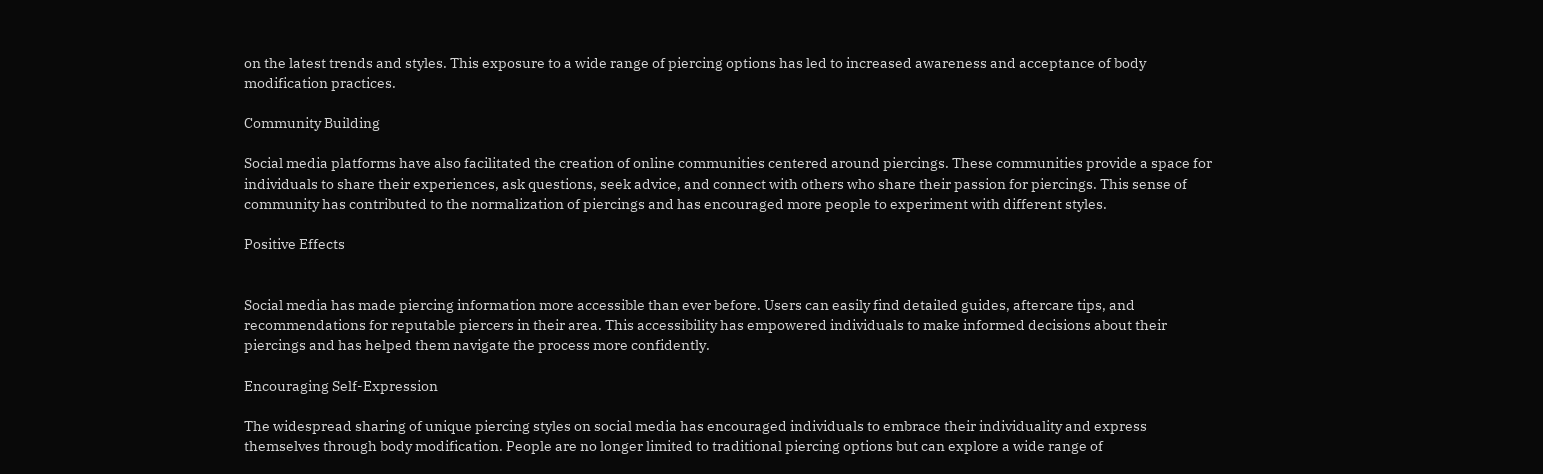on the latest trends and styles. This exposure to a wide range of piercing options has led to increased awareness and acceptance of body modification practices.

Community Building

Social media platforms have also facilitated the creation of online communities centered around piercings. These communities provide a space for individuals to share their experiences, ask questions, seek advice, and connect with others who share their passion for piercings. This sense of community has contributed to the normalization of piercings and has encouraged more people to experiment with different styles.

Positive Effects


Social media has made piercing information more accessible than ever before. Users can easily find detailed guides, aftercare tips, and recommendations for reputable piercers in their area. This accessibility has empowered individuals to make informed decisions about their piercings and has helped them navigate the process more confidently.

Encouraging Self-Expression

The widespread sharing of unique piercing styles on social media has encouraged individuals to embrace their individuality and express themselves through body modification. People are no longer limited to traditional piercing options but can explore a wide range of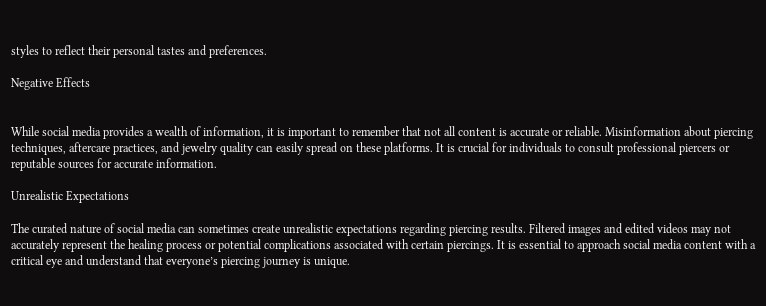styles to reflect their personal tastes and preferences.

Negative Effects


While social media provides a wealth of information, it is important to remember that not all content is accurate or reliable. Misinformation about piercing techniques, aftercare practices, and jewelry quality can easily spread on these platforms. It is crucial for individuals to consult professional piercers or reputable sources for accurate information.

Unrealistic Expectations

The curated nature of social media can sometimes create unrealistic expectations regarding piercing results. Filtered images and edited videos may not accurately represent the healing process or potential complications associated with certain piercings. It is essential to approach social media content with a critical eye and understand that everyone’s piercing journey is unique.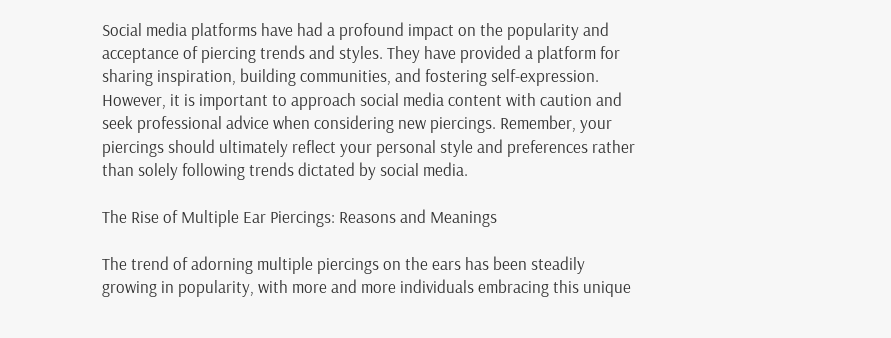Social media platforms have had a profound impact on the popularity and acceptance of piercing trends and styles. They have provided a platform for sharing inspiration, building communities, and fostering self-expression. However, it is important to approach social media content with caution and seek professional advice when considering new piercings. Remember, your piercings should ultimately reflect your personal style and preferences rather than solely following trends dictated by social media.

The Rise of Multiple Ear Piercings: Reasons and Meanings

The trend of adorning multiple piercings on the ears has been steadily growing in popularity, with more and more individuals embracing this unique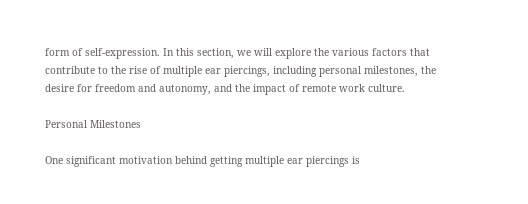form of self-expression. In this section, we will explore the various factors that contribute to the rise of multiple ear piercings, including personal milestones, the desire for freedom and autonomy, and the impact of remote work culture.

Personal Milestones

One significant motivation behind getting multiple ear piercings is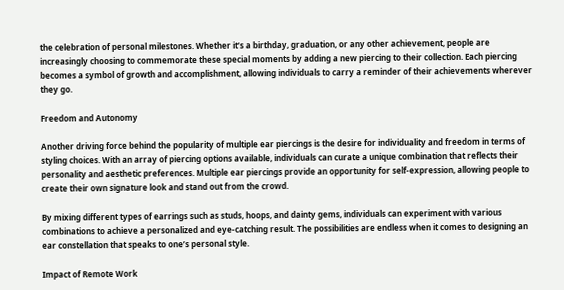the celebration of personal milestones. Whether it’s a birthday, graduation, or any other achievement, people are increasingly choosing to commemorate these special moments by adding a new piercing to their collection. Each piercing becomes a symbol of growth and accomplishment, allowing individuals to carry a reminder of their achievements wherever they go.

Freedom and Autonomy

Another driving force behind the popularity of multiple ear piercings is the desire for individuality and freedom in terms of styling choices. With an array of piercing options available, individuals can curate a unique combination that reflects their personality and aesthetic preferences. Multiple ear piercings provide an opportunity for self-expression, allowing people to create their own signature look and stand out from the crowd.

By mixing different types of earrings such as studs, hoops, and dainty gems, individuals can experiment with various combinations to achieve a personalized and eye-catching result. The possibilities are endless when it comes to designing an ear constellation that speaks to one’s personal style.

Impact of Remote Work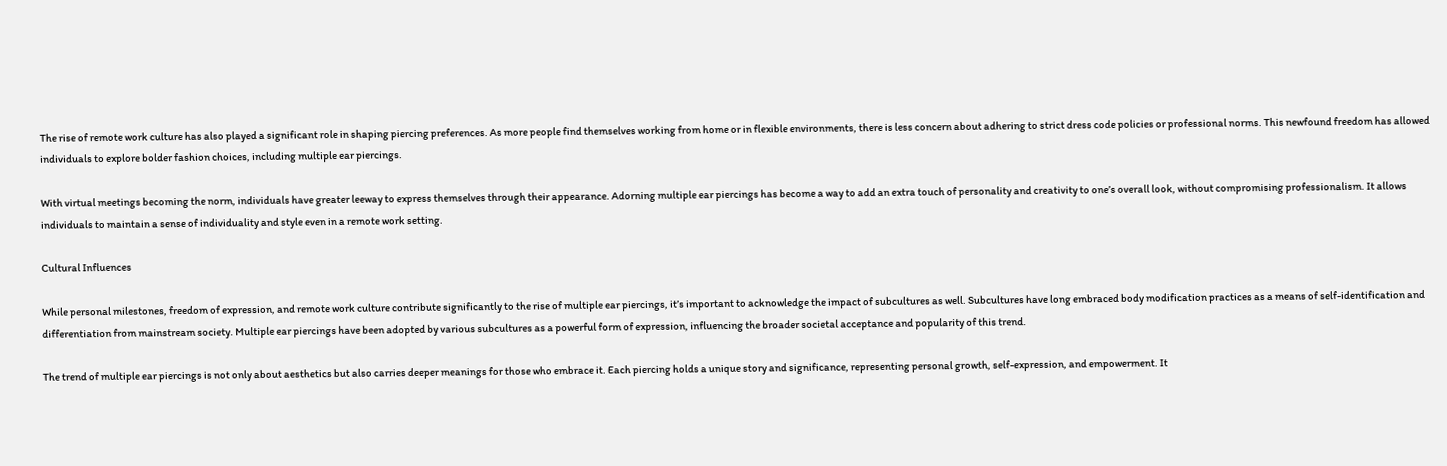The rise of remote work culture has also played a significant role in shaping piercing preferences. As more people find themselves working from home or in flexible environments, there is less concern about adhering to strict dress code policies or professional norms. This newfound freedom has allowed individuals to explore bolder fashion choices, including multiple ear piercings.

With virtual meetings becoming the norm, individuals have greater leeway to express themselves through their appearance. Adorning multiple ear piercings has become a way to add an extra touch of personality and creativity to one’s overall look, without compromising professionalism. It allows individuals to maintain a sense of individuality and style even in a remote work setting.

Cultural Influences

While personal milestones, freedom of expression, and remote work culture contribute significantly to the rise of multiple ear piercings, it’s important to acknowledge the impact of subcultures as well. Subcultures have long embraced body modification practices as a means of self-identification and differentiation from mainstream society. Multiple ear piercings have been adopted by various subcultures as a powerful form of expression, influencing the broader societal acceptance and popularity of this trend.

The trend of multiple ear piercings is not only about aesthetics but also carries deeper meanings for those who embrace it. Each piercing holds a unique story and significance, representing personal growth, self-expression, and empowerment. It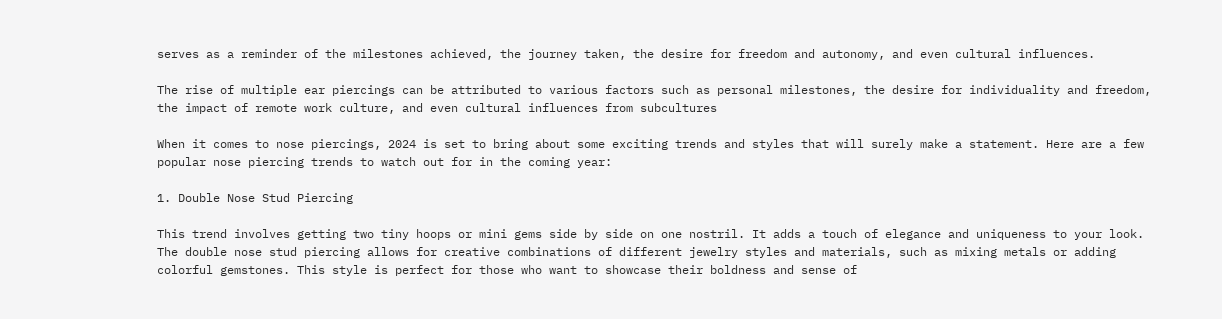serves as a reminder of the milestones achieved, the journey taken, the desire for freedom and autonomy, and even cultural influences.

The rise of multiple ear piercings can be attributed to various factors such as personal milestones, the desire for individuality and freedom, the impact of remote work culture, and even cultural influences from subcultures

When it comes to nose piercings, 2024 is set to bring about some exciting trends and styles that will surely make a statement. Here are a few popular nose piercing trends to watch out for in the coming year:

1. Double Nose Stud Piercing

This trend involves getting two tiny hoops or mini gems side by side on one nostril. It adds a touch of elegance and uniqueness to your look. The double nose stud piercing allows for creative combinations of different jewelry styles and materials, such as mixing metals or adding colorful gemstones. This style is perfect for those who want to showcase their boldness and sense of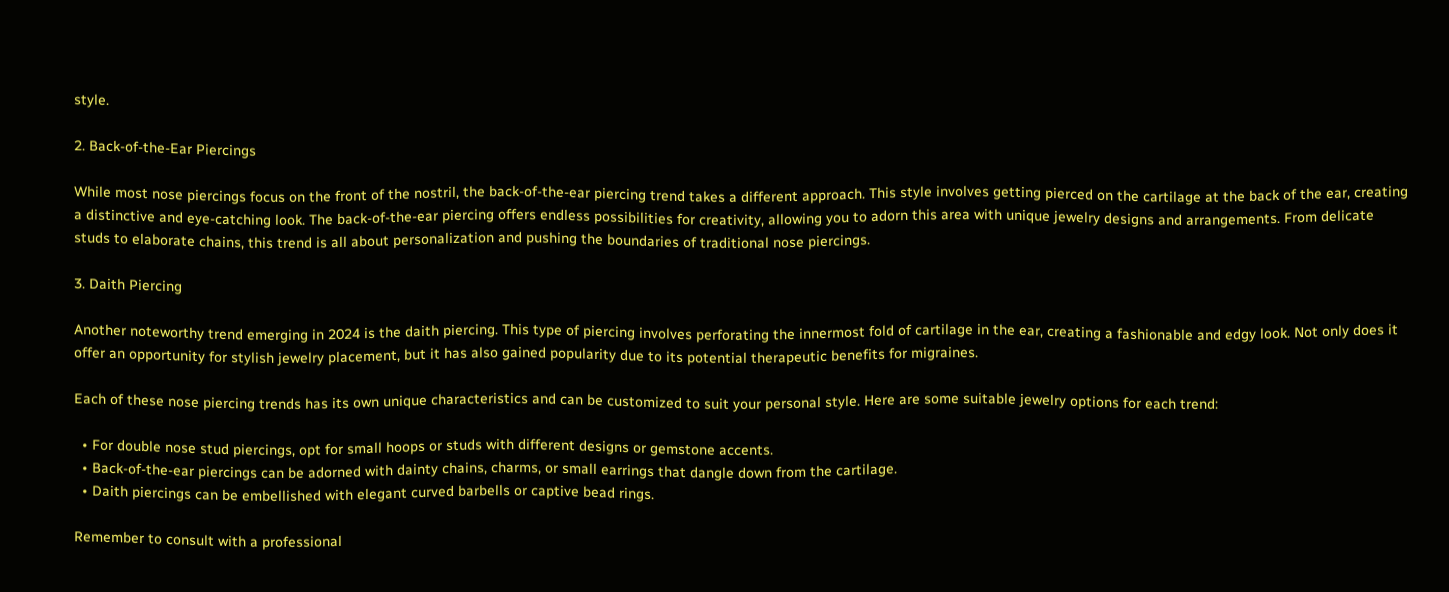style.

2. Back-of-the-Ear Piercings

While most nose piercings focus on the front of the nostril, the back-of-the-ear piercing trend takes a different approach. This style involves getting pierced on the cartilage at the back of the ear, creating a distinctive and eye-catching look. The back-of-the-ear piercing offers endless possibilities for creativity, allowing you to adorn this area with unique jewelry designs and arrangements. From delicate studs to elaborate chains, this trend is all about personalization and pushing the boundaries of traditional nose piercings.

3. Daith Piercing

Another noteworthy trend emerging in 2024 is the daith piercing. This type of piercing involves perforating the innermost fold of cartilage in the ear, creating a fashionable and edgy look. Not only does it offer an opportunity for stylish jewelry placement, but it has also gained popularity due to its potential therapeutic benefits for migraines.

Each of these nose piercing trends has its own unique characteristics and can be customized to suit your personal style. Here are some suitable jewelry options for each trend:

  • For double nose stud piercings, opt for small hoops or studs with different designs or gemstone accents.
  • Back-of-the-ear piercings can be adorned with dainty chains, charms, or small earrings that dangle down from the cartilage.
  • Daith piercings can be embellished with elegant curved barbells or captive bead rings.

Remember to consult with a professional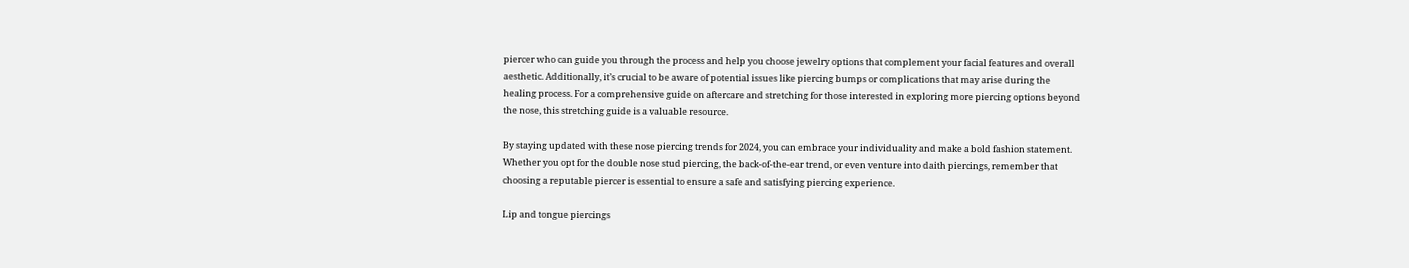piercer who can guide you through the process and help you choose jewelry options that complement your facial features and overall aesthetic. Additionally, it’s crucial to be aware of potential issues like piercing bumps or complications that may arise during the healing process. For a comprehensive guide on aftercare and stretching for those interested in exploring more piercing options beyond the nose, this stretching guide is a valuable resource.

By staying updated with these nose piercing trends for 2024, you can embrace your individuality and make a bold fashion statement. Whether you opt for the double nose stud piercing, the back-of-the-ear trend, or even venture into daith piercings, remember that choosing a reputable piercer is essential to ensure a safe and satisfying piercing experience.

Lip and tongue piercings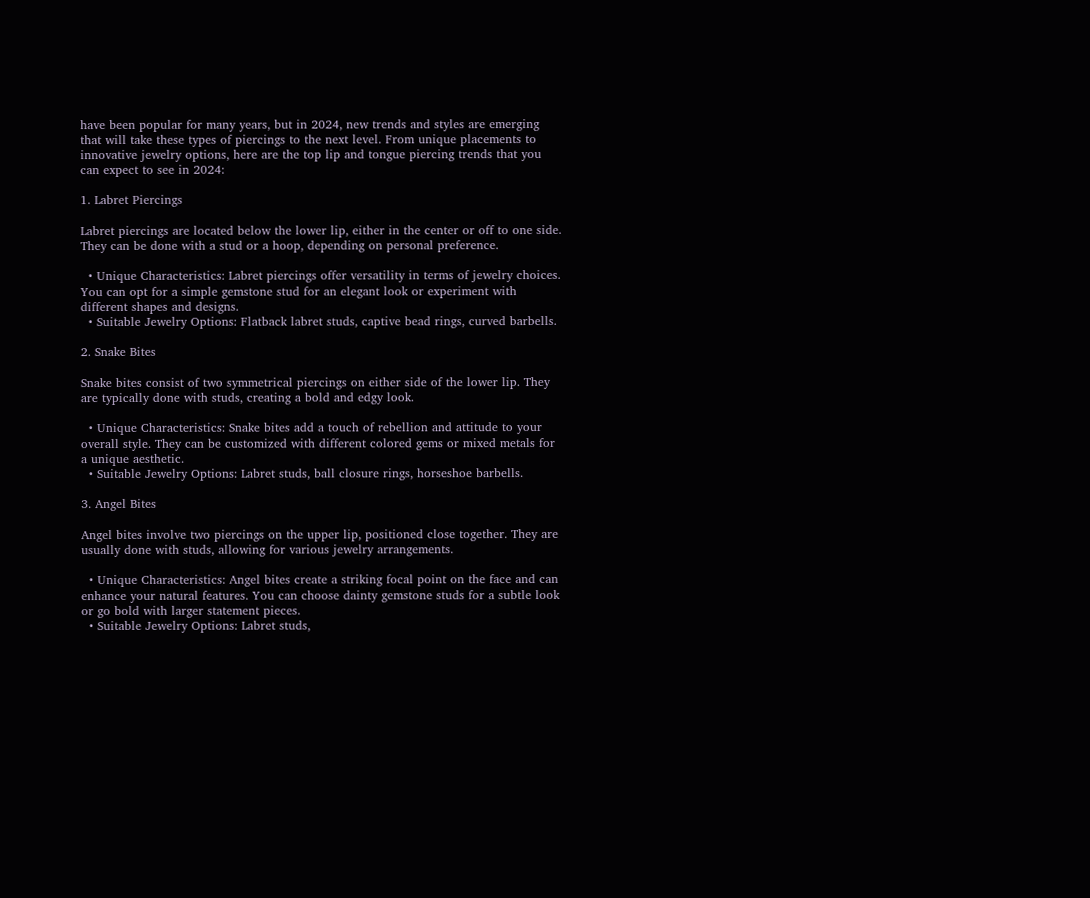have been popular for many years, but in 2024, new trends and styles are emerging that will take these types of piercings to the next level. From unique placements to innovative jewelry options, here are the top lip and tongue piercing trends that you can expect to see in 2024:

1. Labret Piercings

Labret piercings are located below the lower lip, either in the center or off to one side. They can be done with a stud or a hoop, depending on personal preference.

  • Unique Characteristics: Labret piercings offer versatility in terms of jewelry choices. You can opt for a simple gemstone stud for an elegant look or experiment with different shapes and designs.
  • Suitable Jewelry Options: Flatback labret studs, captive bead rings, curved barbells.

2. Snake Bites

Snake bites consist of two symmetrical piercings on either side of the lower lip. They are typically done with studs, creating a bold and edgy look.

  • Unique Characteristics: Snake bites add a touch of rebellion and attitude to your overall style. They can be customized with different colored gems or mixed metals for a unique aesthetic.
  • Suitable Jewelry Options: Labret studs, ball closure rings, horseshoe barbells.

3. Angel Bites

Angel bites involve two piercings on the upper lip, positioned close together. They are usually done with studs, allowing for various jewelry arrangements.

  • Unique Characteristics: Angel bites create a striking focal point on the face and can enhance your natural features. You can choose dainty gemstone studs for a subtle look or go bold with larger statement pieces.
  • Suitable Jewelry Options: Labret studs,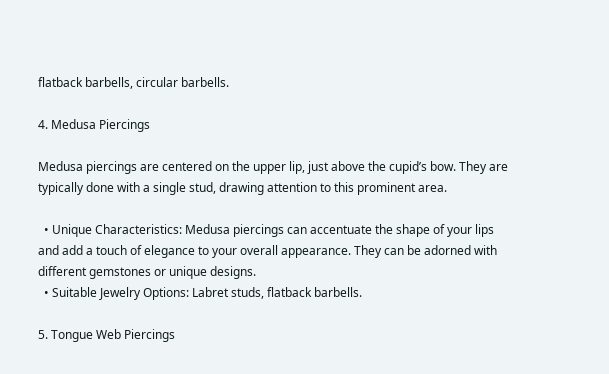flatback barbells, circular barbells.

4. Medusa Piercings

Medusa piercings are centered on the upper lip, just above the cupid’s bow. They are typically done with a single stud, drawing attention to this prominent area.

  • Unique Characteristics: Medusa piercings can accentuate the shape of your lips and add a touch of elegance to your overall appearance. They can be adorned with different gemstones or unique designs.
  • Suitable Jewelry Options: Labret studs, flatback barbells.

5. Tongue Web Piercings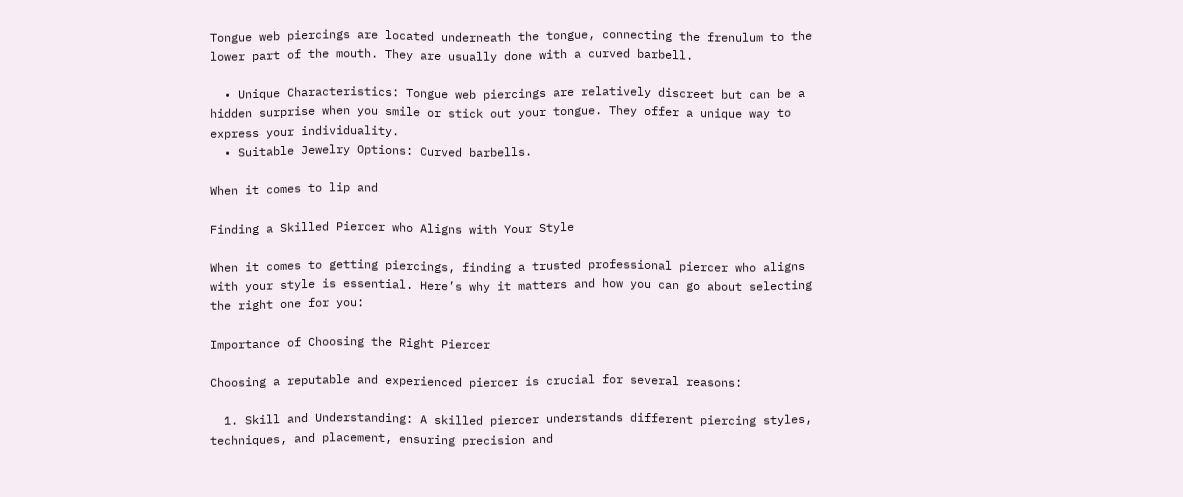Tongue web piercings are located underneath the tongue, connecting the frenulum to the lower part of the mouth. They are usually done with a curved barbell.

  • Unique Characteristics: Tongue web piercings are relatively discreet but can be a hidden surprise when you smile or stick out your tongue. They offer a unique way to express your individuality.
  • Suitable Jewelry Options: Curved barbells.

When it comes to lip and

Finding a Skilled Piercer who Aligns with Your Style

When it comes to getting piercings, finding a trusted professional piercer who aligns with your style is essential. Here’s why it matters and how you can go about selecting the right one for you:

Importance of Choosing the Right Piercer

Choosing a reputable and experienced piercer is crucial for several reasons:

  1. Skill and Understanding: A skilled piercer understands different piercing styles, techniques, and placement, ensuring precision and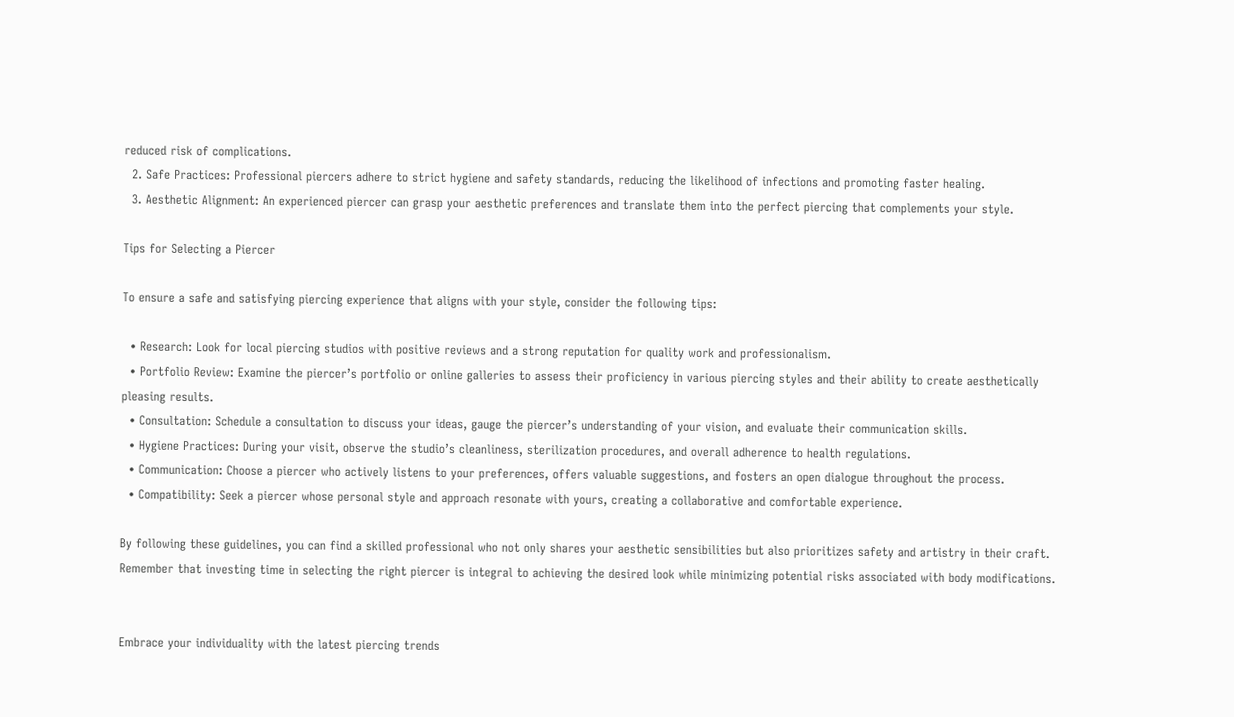reduced risk of complications.
  2. Safe Practices: Professional piercers adhere to strict hygiene and safety standards, reducing the likelihood of infections and promoting faster healing.
  3. Aesthetic Alignment: An experienced piercer can grasp your aesthetic preferences and translate them into the perfect piercing that complements your style.

Tips for Selecting a Piercer

To ensure a safe and satisfying piercing experience that aligns with your style, consider the following tips:

  • Research: Look for local piercing studios with positive reviews and a strong reputation for quality work and professionalism.
  • Portfolio Review: Examine the piercer’s portfolio or online galleries to assess their proficiency in various piercing styles and their ability to create aesthetically pleasing results.
  • Consultation: Schedule a consultation to discuss your ideas, gauge the piercer’s understanding of your vision, and evaluate their communication skills.
  • Hygiene Practices: During your visit, observe the studio’s cleanliness, sterilization procedures, and overall adherence to health regulations.
  • Communication: Choose a piercer who actively listens to your preferences, offers valuable suggestions, and fosters an open dialogue throughout the process.
  • Compatibility: Seek a piercer whose personal style and approach resonate with yours, creating a collaborative and comfortable experience.

By following these guidelines, you can find a skilled professional who not only shares your aesthetic sensibilities but also prioritizes safety and artistry in their craft. Remember that investing time in selecting the right piercer is integral to achieving the desired look while minimizing potential risks associated with body modifications.


Embrace your individuality with the latest piercing trends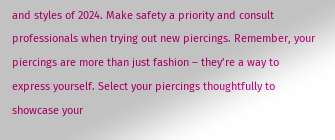and styles of 2024. Make safety a priority and consult professionals when trying out new piercings. Remember, your piercings are more than just fashion – they’re a way to express yourself. Select your piercings thoughtfully to showcase your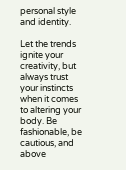personal style and identity.

Let the trends ignite your creativity, but always trust your instincts when it comes to altering your body. Be fashionable, be cautious, and above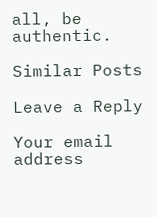all, be authentic.

Similar Posts

Leave a Reply

Your email address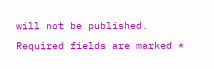will not be published. Required fields are marked *